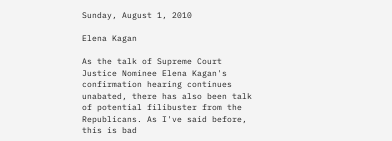Sunday, August 1, 2010

Elena Kagan

As the talk of Supreme Court Justice Nominee Elena Kagan's confirmation hearing continues unabated, there has also been talk of potential filibuster from the Republicans. As I've said before, this is bad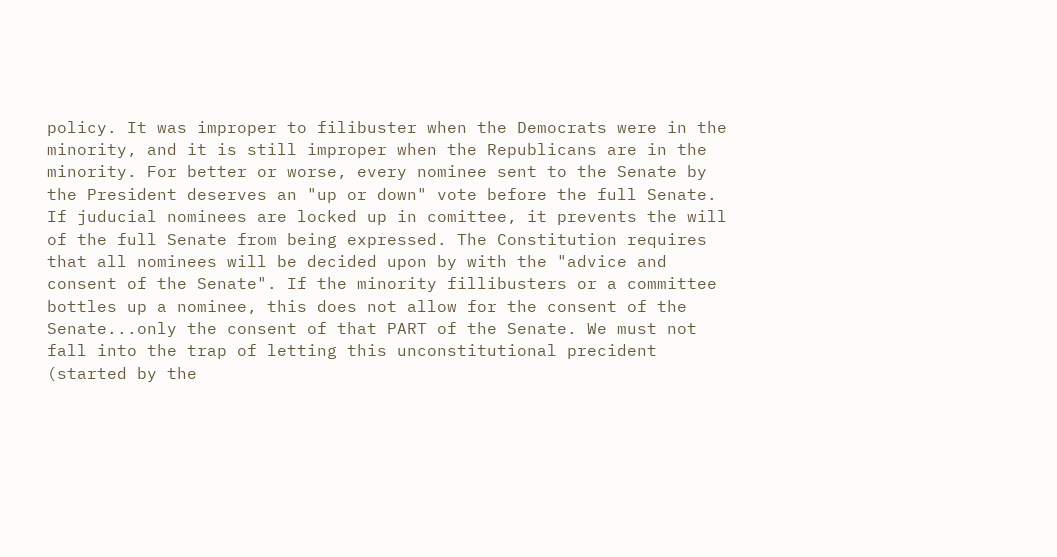policy. It was improper to filibuster when the Democrats were in the minority, and it is still improper when the Republicans are in the minority. For better or worse, every nominee sent to the Senate by the President deserves an "up or down" vote before the full Senate. If juducial nominees are locked up in comittee, it prevents the will of the full Senate from being expressed. The Constitution requires that all nominees will be decided upon by with the "advice and consent of the Senate". If the minority fillibusters or a committee bottles up a nominee, this does not allow for the consent of the Senate...only the consent of that PART of the Senate. We must not fall into the trap of letting this unconstitutional precident (started by the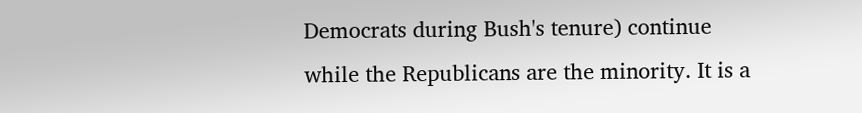Democrats during Bush's tenure) continue while the Republicans are the minority. It is a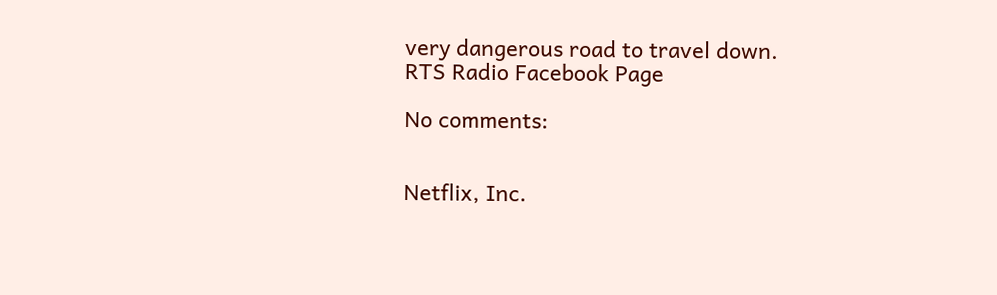very dangerous road to travel down.
RTS Radio Facebook Page

No comments:


Netflix, Inc.